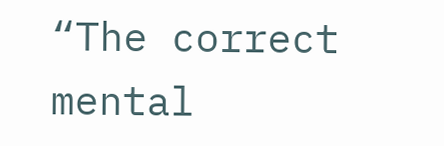“The correct mental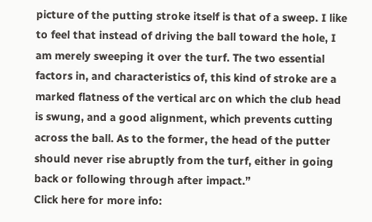picture of the putting stroke itself is that of a sweep. I like to feel that instead of driving the ball toward the hole, I am merely sweeping it over the turf. The two essential factors in, and characteristics of, this kind of stroke are a marked flatness of the vertical arc on which the club head is swung, and a good alignment, which prevents cutting across the ball. As to the former, the head of the putter should never rise abruptly from the turf, either in going back or following through after impact.”
Click here for more info: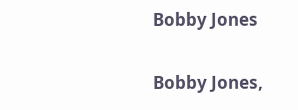Bobby Jones

Bobby Jones,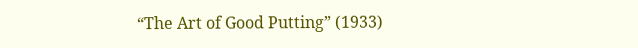“The Art of Good Putting” (1933)